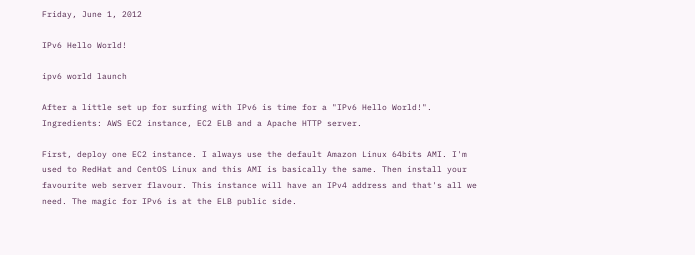Friday, June 1, 2012

IPv6 Hello World!

ipv6 world launch

After a little set up for surfing with IPv6 is time for a "IPv6 Hello World!". Ingredients: AWS EC2 instance, EC2 ELB and a Apache HTTP server.

First, deploy one EC2 instance. I always use the default Amazon Linux 64bits AMI. I'm used to RedHat and CentOS Linux and this AMI is basically the same. Then install your favourite web server flavour. This instance will have an IPv4 address and that's all we need. The magic for IPv6 is at the ELB public side.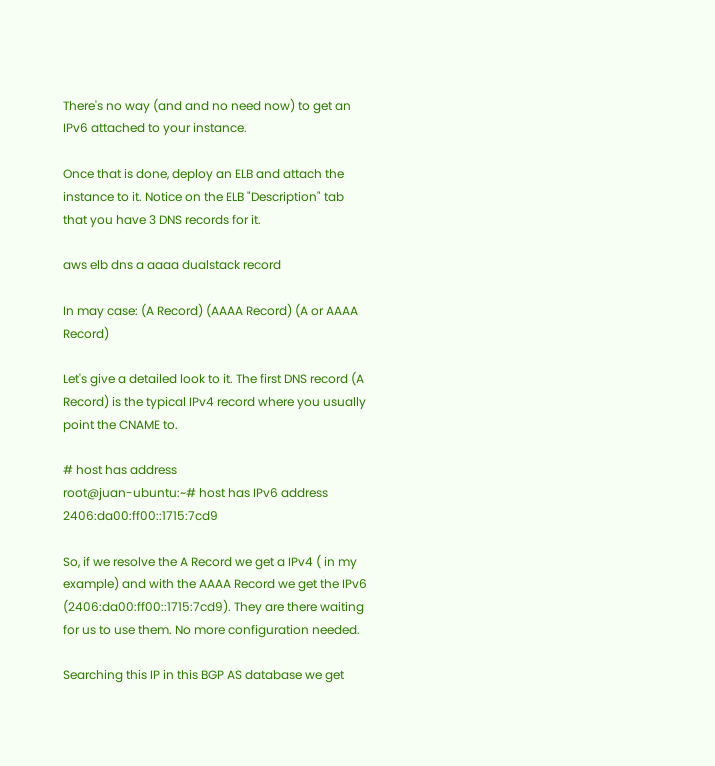There's no way (and and no need now) to get an IPv6 attached to your instance.

Once that is done, deploy an ELB and attach the instance to it. Notice on the ELB "Description" tab that you have 3 DNS records for it.

aws elb dns a aaaa dualstack record

In may case: (A Record) (AAAA Record) (A or AAAA Record)

Let's give a detailed look to it. The first DNS record (A Record) is the typical IPv4 record where you usually point the CNAME to.

# host has address
root@juan-ubuntu:~# host has IPv6 address 2406:da00:ff00::1715:7cd9

So, if we resolve the A Record we get a IPv4 ( in my example) and with the AAAA Record we get the IPv6 (2406:da00:ff00::1715:7cd9). They are there waiting for us to use them. No more configuration needed.

Searching this IP in this BGP AS database we get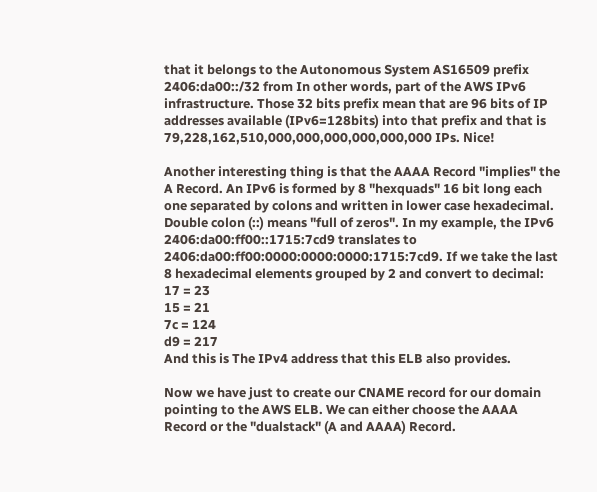that it belongs to the Autonomous System AS16509 prefix 2406:da00::/32 from In other words, part of the AWS IPv6 infrastructure. Those 32 bits prefix mean that are 96 bits of IP addresses available (IPv6=128bits) into that prefix and that is 79,228,162,510,000,000,000,000,000,000 IPs. Nice!

Another interesting thing is that the AAAA Record "implies" the A Record. An IPv6 is formed by 8 "hexquads" 16 bit long each one separated by colons and written in lower case hexadecimal. Double colon (::) means "full of zeros". In my example, the IPv6 2406:da00:ff00::1715:7cd9 translates to 2406:da00:ff00:0000:0000:0000:1715:7cd9. If we take the last 8 hexadecimal elements grouped by 2 and convert to decimal:
17 = 23
15 = 21
7c = 124
d9 = 217
And this is The IPv4 address that this ELB also provides.

Now we have just to create our CNAME record for our domain pointing to the AWS ELB. We can either choose the AAAA Record or the "dualstack" (A and AAAA) Record.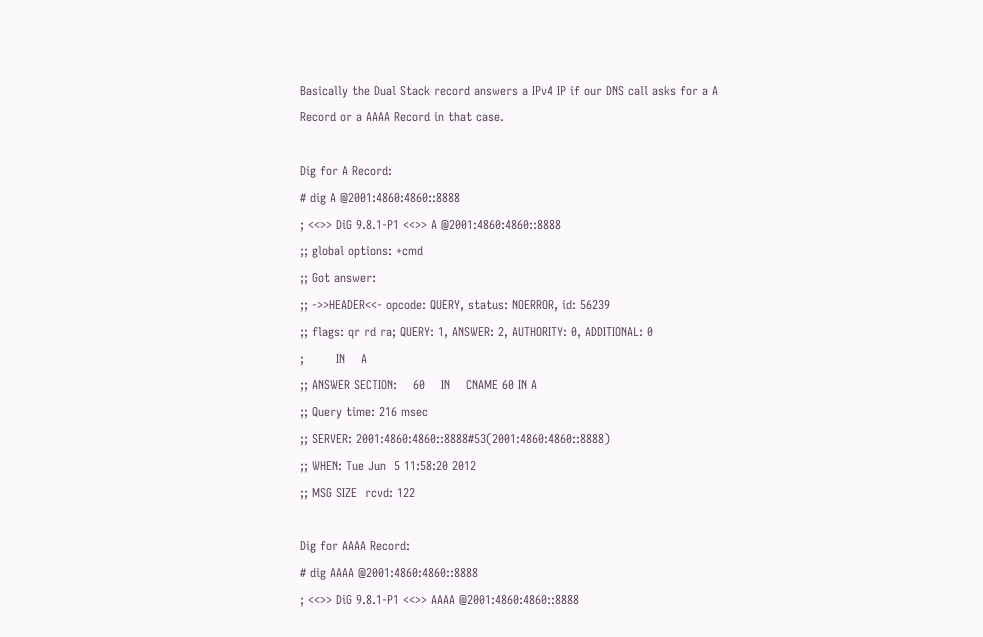Basically the Dual Stack record answers a IPv4 IP if our DNS call asks for a A Record or a AAAA Record in that case.

Dig for A Record:
# dig A @2001:4860:4860::8888
; <<>> DiG 9.8.1-P1 <<>> A @2001:4860:4860::8888
;; global options: +cmd
;; Got answer:
;; ->>HEADER<<- opcode: QUERY, status: NOERROR, id: 56239
;; flags: qr rd ra; QUERY: 1, ANSWER: 2, AUTHORITY: 0, ADDITIONAL: 0
;        IN    A
;; ANSWER SECTION:    60    IN    CNAME 60 IN A
;; Query time: 216 msec
;; SERVER: 2001:4860:4860::8888#53(2001:4860:4860::8888)
;; WHEN: Tue Jun  5 11:58:20 2012
;; MSG SIZE  rcvd: 122

Dig for AAAA Record:
# dig AAAA @2001:4860:4860::8888
; <<>> DiG 9.8.1-P1 <<>> AAAA @2001:4860:4860::8888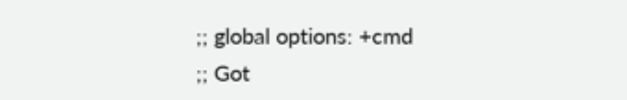;; global options: +cmd
;; Got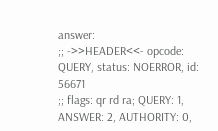answer:
;; ->>HEADER<<- opcode: QUERY, status: NOERROR, id: 56671
;; flags: qr rd ra; QUERY: 1, ANSWER: 2, AUTHORITY: 0,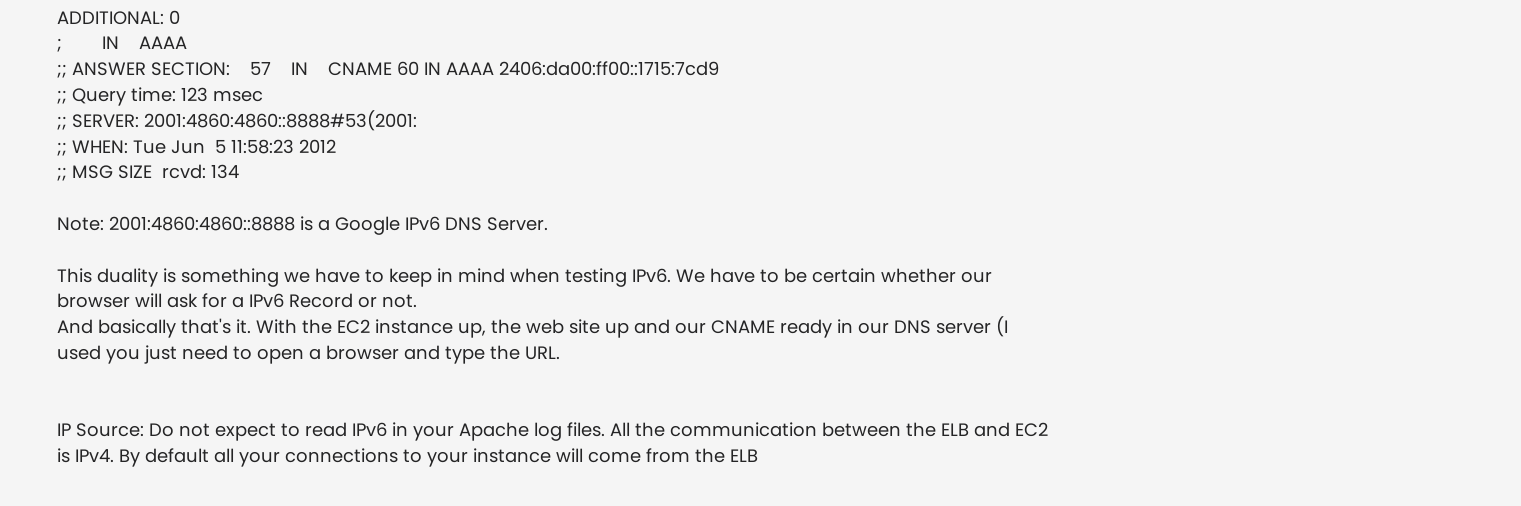ADDITIONAL: 0
;        IN    AAAA
;; ANSWER SECTION:    57    IN    CNAME 60 IN AAAA 2406:da00:ff00::1715:7cd9
;; Query time: 123 msec
;; SERVER: 2001:4860:4860::8888#53(2001:
;; WHEN: Tue Jun  5 11:58:23 2012
;; MSG SIZE  rcvd: 134

Note: 2001:4860:4860::8888 is a Google IPv6 DNS Server.

This duality is something we have to keep in mind when testing IPv6. We have to be certain whether our browser will ask for a IPv6 Record or not.
And basically that's it. With the EC2 instance up, the web site up and our CNAME ready in our DNS server (I used you just need to open a browser and type the URL.


IP Source: Do not expect to read IPv6 in your Apache log files. All the communication between the ELB and EC2 is IPv4. By default all your connections to your instance will come from the ELB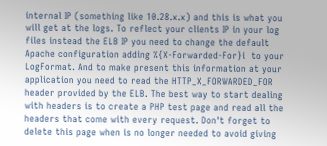internal IP (something like 10.28.x.x) and this is what you will get at the logs. To reflect your clients IP in your log files instead the ELB IP you need to change the default Apache configuration adding %{X-Forwarded-For}i  to your LogFormat. And to make present this information at your application you need to read the HTTP_X_FORWARDED_FOR header provided by the ELB. The best way to start dealing with headers is to create a PHP test page and read all the headers that come with every request. Don't forget to delete this page when is no longer needed to avoid giving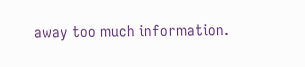away too much information.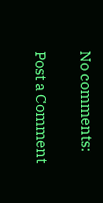No comments:

Post a Comment